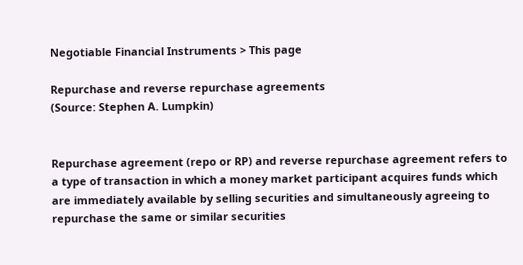Negotiable Financial Instruments > This page

Repurchase and reverse repurchase agreements
(Source: Stephen A. Lumpkin)


Repurchase agreement (repo or RP) and reverse repurchase agreement refers to a type of transaction in which a money market participant acquires funds which are immediately available by selling securities and simultaneously agreeing to repurchase the same or similar securities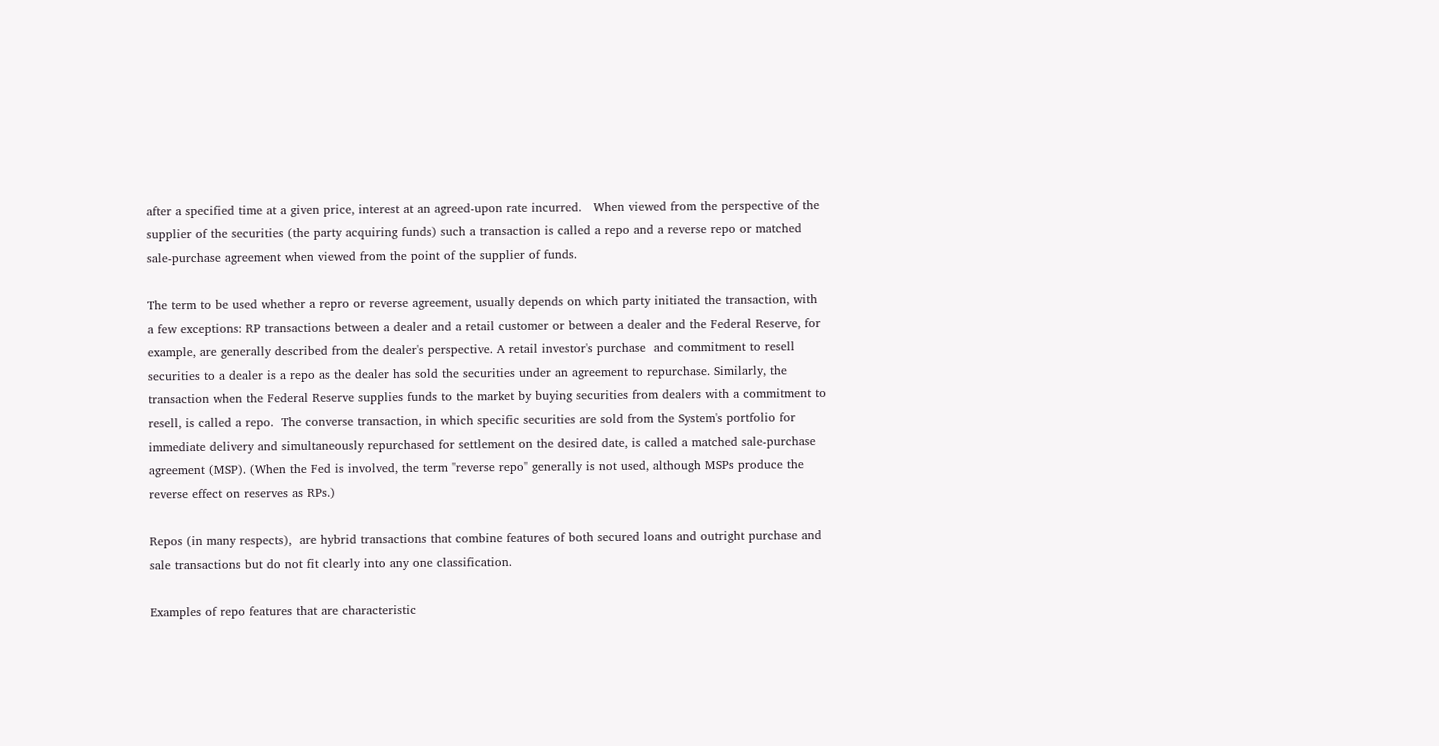after a specified time at a given price, interest at an agreed-upon rate incurred.   When viewed from the perspective of the supplier of the securities (the party acquiring funds) such a transaction is called a repo and a reverse repo or matched sale-purchase agreement when viewed from the point of the supplier of funds.

The term to be used whether a repro or reverse agreement, usually depends on which party initiated the transaction, with a few exceptions: RP transactions between a dealer and a retail customer or between a dealer and the Federal Reserve, for example, are generally described from the dealer's perspective. A retail investor's purchase  and commitment to resell securities to a dealer is a repo as the dealer has sold the securities under an agreement to repurchase. Similarly, the transaction when the Federal Reserve supplies funds to the market by buying securities from dealers with a commitment to resell, is called a repo.  The converse transaction, in which specific securities are sold from the System's portfolio for immediate delivery and simultaneously repurchased for settlement on the desired date, is called a matched sale-purchase agreement (MSP). (When the Fed is involved, the term "reverse repo" generally is not used, although MSPs produce the reverse effect on reserves as RPs.)

Repos (in many respects),  are hybrid transactions that combine features of both secured loans and outright purchase and sale transactions but do not fit clearly into any one classification.

Examples of repo features that are characteristic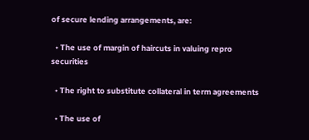of secure lending arrangements, are:

  • The use of margin of haircuts in valuing repro securities

  • The right to substitute collateral in term agreements

  • The use of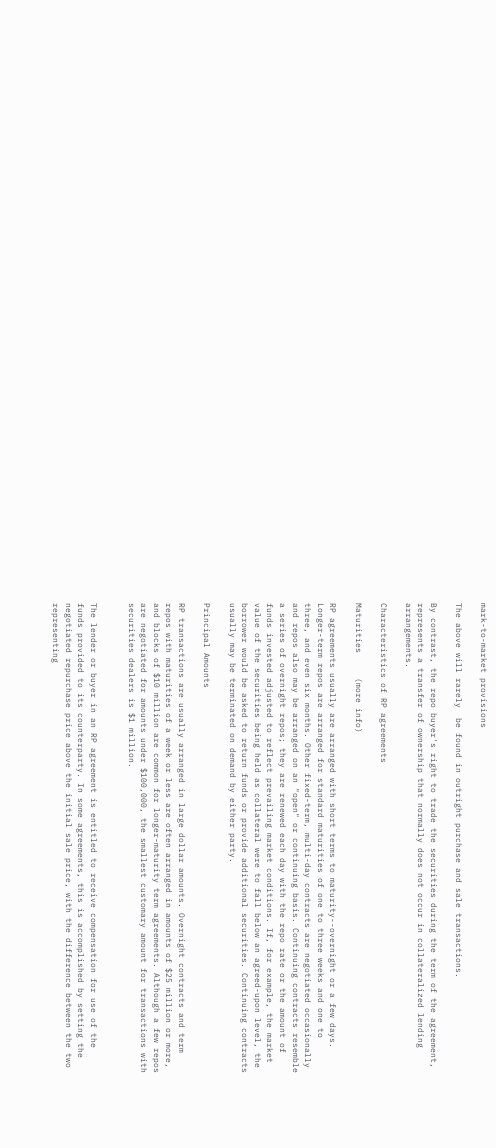mark-to-market provisions

The above will rarely  be found in outright purchase and sale transactions.

By contrast, the repo buyer's right to trade the securities during the term of the agreement,  represents a transfer of ownership that normally does not occur in collateralized lending arrangements.

Characteristics of RP agreements

Maturities     (more info)

RP agreements usually are arranged with short terms to maturity--overnight or a few days. Longer-term repos are arranged for standard maturities of one to three weeks and one to  three, and even six months. Other fixed-term, multi-day contracts are negotiated occasionally and repos also may be arranged on an "open" or continuing basis. Continuing contracts resemble a series of overnight repos; they are renewed each day with the repo rate or the amount of funds invested adjusted to reflect prevailing market conditions. If, for example, the market value of the securities being held as collateral were to fall below an agreed-upon level, the borrower would be asked to return funds or provide additional securities. Continuing contracts usually may be terminated on demand by either party.

Principal Amounts

RP transactions are usually arranged in large dollar amounts. Overnight contracts and term repos with maturities of a week or less are often arranged in amounts of $25 million or more, and blocks of $10 million are common for longer-maturity term agreements. Although a few repos are negotiated for amounts under $100,000, the smallest customary amount for transactions with securities dealers is $1 million.


The lender or buyer in an RP agreement is entitled to receive compensation for use of the funds provided to its counterparty. In some agreements, this is accomplished by setting the negotiated repurchase price above the initial sale price, with the difference between the two representing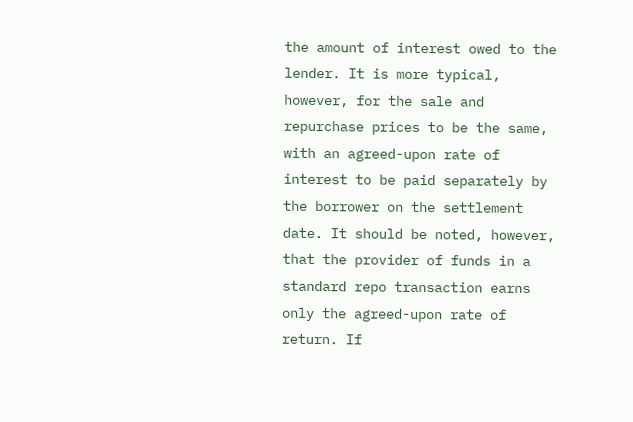the amount of interest owed to the lender. It is more typical, however, for the sale and repurchase prices to be the same, with an agreed-upon rate of interest to be paid separately by the borrower on the settlement date. It should be noted, however, that the provider of funds in a standard repo transaction earns only the agreed-upon rate of return. If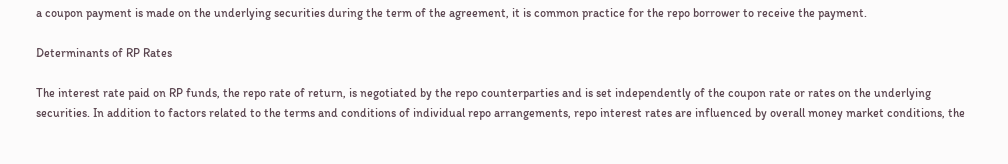a coupon payment is made on the underlying securities during the term of the agreement, it is common practice for the repo borrower to receive the payment.

Determinants of RP Rates

The interest rate paid on RP funds, the repo rate of return, is negotiated by the repo counterparties and is set independently of the coupon rate or rates on the underlying securities. In addition to factors related to the terms and conditions of individual repo arrangements, repo interest rates are influenced by overall money market conditions, the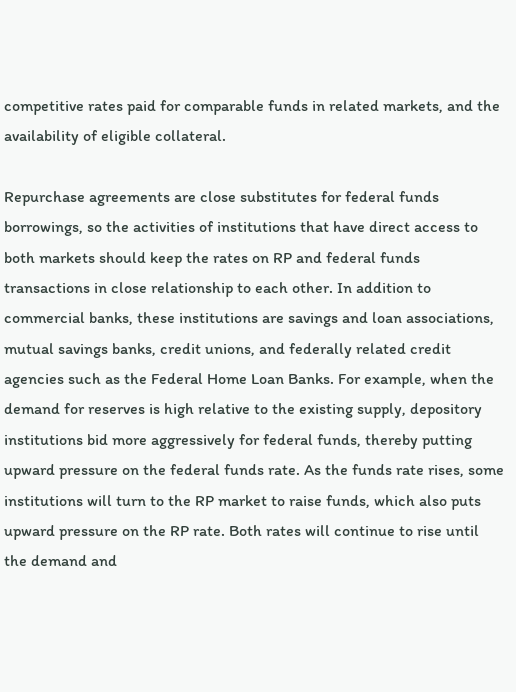competitive rates paid for comparable funds in related markets, and the availability of eligible collateral.

Repurchase agreements are close substitutes for federal funds borrowings, so the activities of institutions that have direct access to both markets should keep the rates on RP and federal funds transactions in close relationship to each other. In addition to commercial banks, these institutions are savings and loan associations, mutual savings banks, credit unions, and federally related credit agencies such as the Federal Home Loan Banks. For example, when the demand for reserves is high relative to the existing supply, depository institutions bid more aggressively for federal funds, thereby putting upward pressure on the federal funds rate. As the funds rate rises, some institutions will turn to the RP market to raise funds, which also puts upward pressure on the RP rate. Both rates will continue to rise until the demand and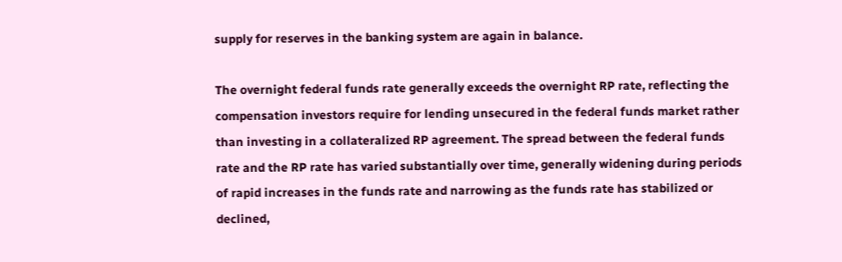supply for reserves in the banking system are again in balance.

The overnight federal funds rate generally exceeds the overnight RP rate, reflecting the compensation investors require for lending unsecured in the federal funds market rather than investing in a collateralized RP agreement. The spread between the federal funds rate and the RP rate has varied substantially over time, generally widening during periods of rapid increases in the funds rate and narrowing as the funds rate has stabilized or declined,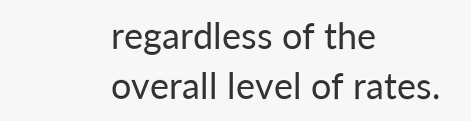regardless of the overall level of rates.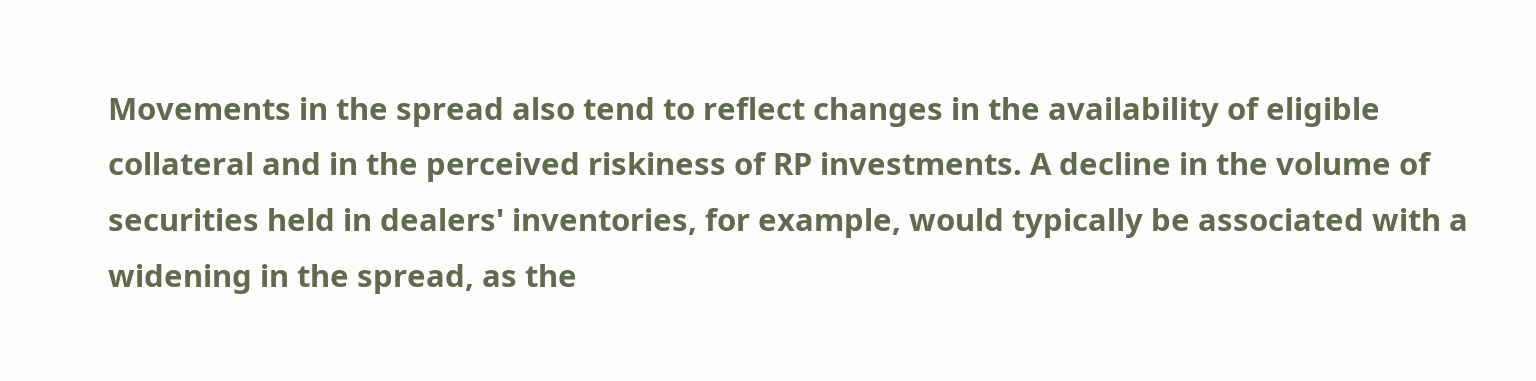Movements in the spread also tend to reflect changes in the availability of eligible collateral and in the perceived riskiness of RP investments. A decline in the volume of securities held in dealers' inventories, for example, would typically be associated with a widening in the spread, as the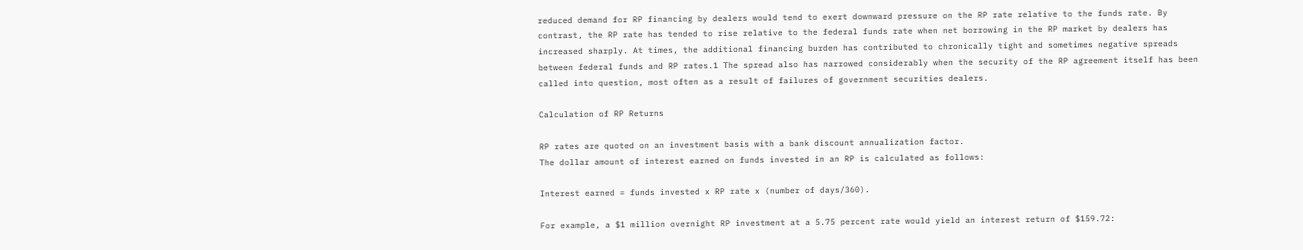reduced demand for RP financing by dealers would tend to exert downward pressure on the RP rate relative to the funds rate. By contrast, the RP rate has tended to rise relative to the federal funds rate when net borrowing in the RP market by dealers has increased sharply. At times, the additional financing burden has contributed to chronically tight and sometimes negative spreads between federal funds and RP rates.1 The spread also has narrowed considerably when the security of the RP agreement itself has been called into question, most often as a result of failures of government securities dealers.

Calculation of RP Returns

RP rates are quoted on an investment basis with a bank discount annualization factor.
The dollar amount of interest earned on funds invested in an RP is calculated as follows:

Interest earned = funds invested x RP rate x (number of days/360).

For example, a $1 million overnight RP investment at a 5.75 percent rate would yield an interest return of $159.72: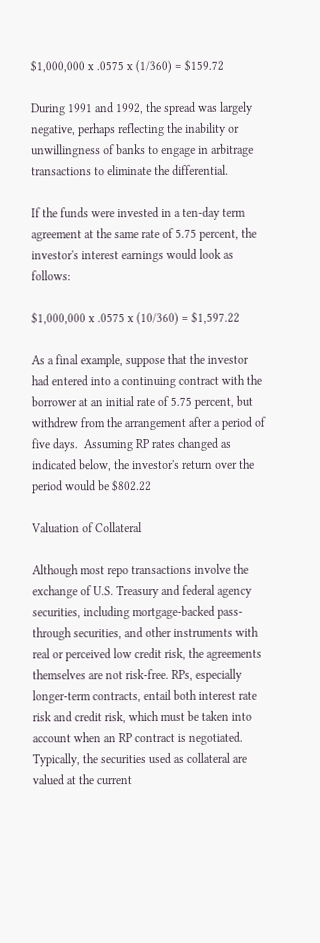$1,000,000 x .0575 x (1/360) = $159.72

During 1991 and 1992, the spread was largely negative, perhaps reflecting the inability or unwillingness of banks to engage in arbitrage transactions to eliminate the differential.

If the funds were invested in a ten-day term agreement at the same rate of 5.75 percent, the investor's interest earnings would look as follows:

$1,000,000 x .0575 x (10/360) = $1,597.22

As a final example, suppose that the investor had entered into a continuing contract with the borrower at an initial rate of 5.75 percent, but withdrew from the arrangement after a period of five days.  Assuming RP rates changed as indicated below, the investor's return over the period would be $802.22

Valuation of Collateral

Although most repo transactions involve the exchange of U.S. Treasury and federal agency securities, including mortgage-backed pass-through securities, and other instruments with real or perceived low credit risk, the agreements themselves are not risk-free. RPs, especially longer-term contracts, entail both interest rate risk and credit risk, which must be taken into account when an RP contract is negotiated. Typically, the securities used as collateral are valued at the current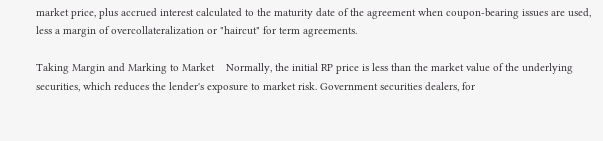market price, plus accrued interest calculated to the maturity date of the agreement when coupon-bearing issues are used, less a margin of overcollateralization or "haircut" for term agreements.

Taking Margin and Marking to Market    Normally, the initial RP price is less than the market value of the underlying securities, which reduces the lender's exposure to market risk. Government securities dealers, for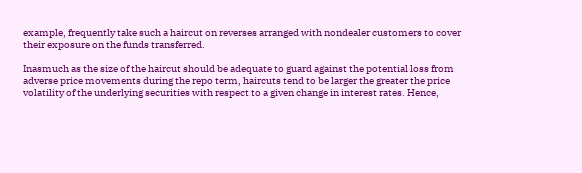example, frequently take such a haircut on reverses arranged with nondealer customers to cover their exposure on the funds transferred.

Inasmuch as the size of the haircut should be adequate to guard against the potential loss from adverse price movements during the repo term, haircuts tend to be larger the greater the price volatility of the underlying securities with respect to a given change in interest rates. Hence,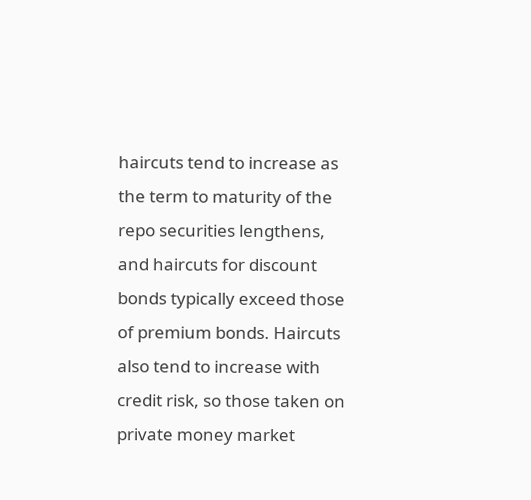haircuts tend to increase as the term to maturity of the repo securities lengthens, and haircuts for discount bonds typically exceed those of premium bonds. Haircuts also tend to increase with credit risk, so those taken on private money market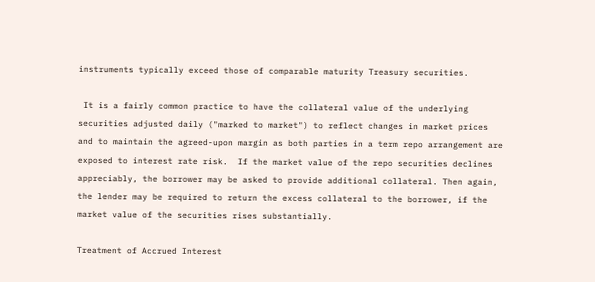instruments typically exceed those of comparable maturity Treasury securities.

 It is a fairly common practice to have the collateral value of the underlying securities adjusted daily ("marked to market") to reflect changes in market prices and to maintain the agreed-upon margin as both parties in a term repo arrangement are exposed to interest rate risk.  If the market value of the repo securities declines appreciably, the borrower may be asked to provide additional collateral. Then again, the lender may be required to return the excess collateral to the borrower, if the market value of the securities rises substantially.

Treatment of Accrued Interest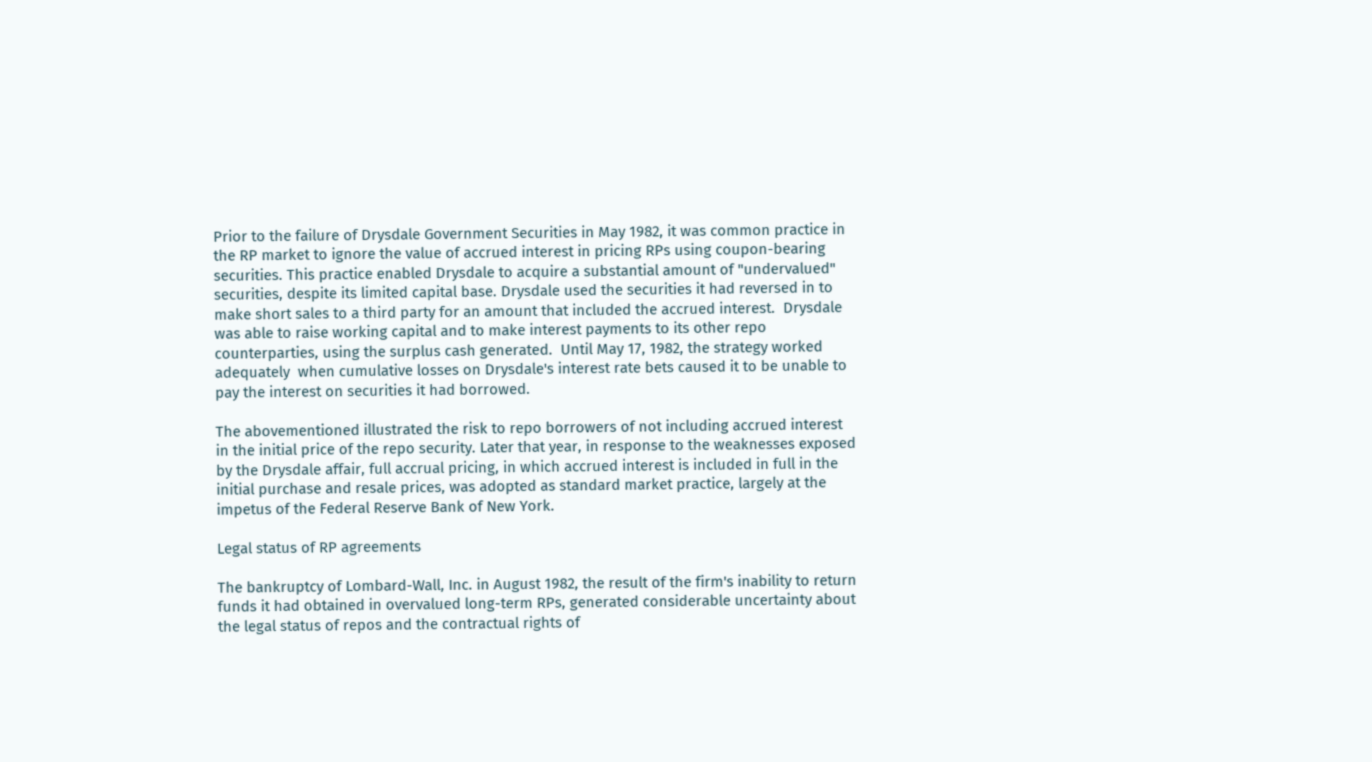Prior to the failure of Drysdale Government Securities in May 1982, it was common practice in the RP market to ignore the value of accrued interest in pricing RPs using coupon-bearing securities. This practice enabled Drysdale to acquire a substantial amount of "undervalued" securities, despite its limited capital base. Drysdale used the securities it had reversed in to make short sales to a third party for an amount that included the accrued interest.  Drysdale was able to raise working capital and to make interest payments to its other repo counterparties, using the surplus cash generated.  Until May 17, 1982, the strategy worked adequately  when cumulative losses on Drysdale's interest rate bets caused it to be unable to pay the interest on securities it had borrowed.

The abovementioned illustrated the risk to repo borrowers of not including accrued interest in the initial price of the repo security. Later that year, in response to the weaknesses exposed by the Drysdale affair, full accrual pricing, in which accrued interest is included in full in the initial purchase and resale prices, was adopted as standard market practice, largely at the impetus of the Federal Reserve Bank of New York.

Legal status of RP agreements

The bankruptcy of Lombard-Wall, Inc. in August 1982, the result of the firm's inability to return funds it had obtained in overvalued long-term RPs, generated considerable uncertainty about the legal status of repos and the contractual rights of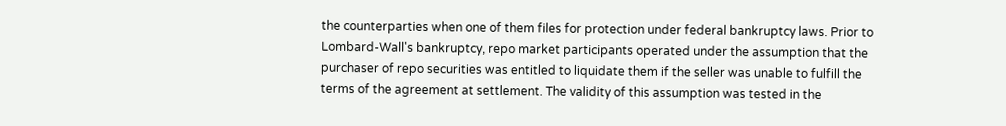the counterparties when one of them files for protection under federal bankruptcy laws. Prior to Lombard-Wall's bankruptcy, repo market participants operated under the assumption that the purchaser of repo securities was entitled to liquidate them if the seller was unable to fulfill the terms of the agreement at settlement. The validity of this assumption was tested in the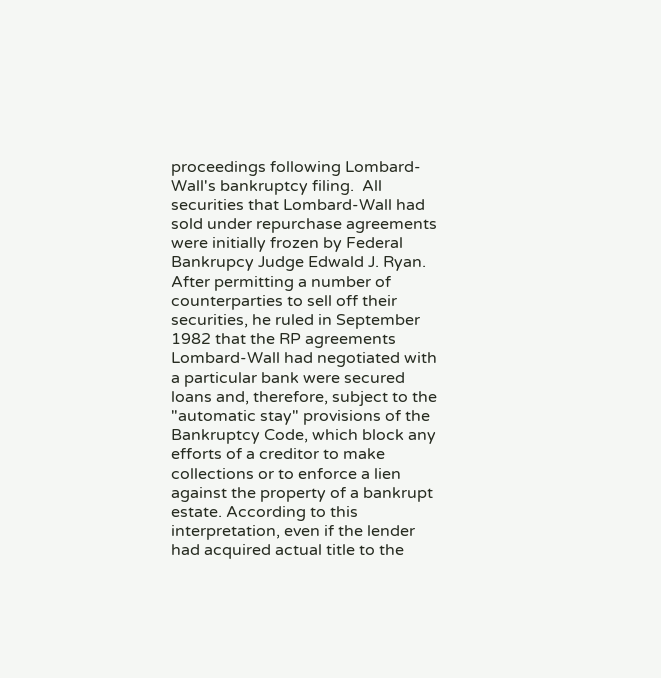proceedings following Lombard-Wall's bankruptcy filing.  All securities that Lombard-Wall had sold under repurchase agreements were initially frozen by Federal Bankrupcy Judge Edwald J. Ryan. After permitting a number of counterparties to sell off their securities, he ruled in September 1982 that the RP agreements Lombard-Wall had negotiated with a particular bank were secured loans and, therefore, subject to the "automatic stay" provisions of the Bankruptcy Code, which block any efforts of a creditor to make collections or to enforce a lien against the property of a bankrupt estate. According to this interpretation, even if the lender had acquired actual title to the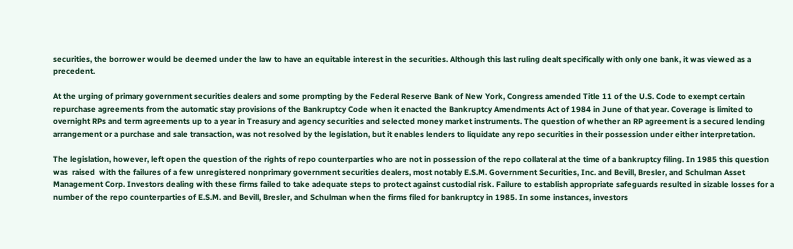securities, the borrower would be deemed under the law to have an equitable interest in the securities. Although this last ruling dealt specifically with only one bank, it was viewed as a precedent.

At the urging of primary government securities dealers and some prompting by the Federal Reserve Bank of New York, Congress amended Title 11 of the U.S. Code to exempt certain repurchase agreements from the automatic stay provisions of the Bankruptcy Code when it enacted the Bankruptcy Amendments Act of 1984 in June of that year. Coverage is limited to overnight RPs and term agreements up to a year in Treasury and agency securities and selected money market instruments. The question of whether an RP agreement is a secured lending arrangement or a purchase and sale transaction, was not resolved by the legislation, but it enables lenders to liquidate any repo securities in their possession under either interpretation.

The legislation, however, left open the question of the rights of repo counterparties who are not in possession of the repo collateral at the time of a bankruptcy filing. In 1985 this question was  raised  with the failures of a few unregistered nonprimary government securities dealers, most notably E.S.M. Government Securities, Inc. and Bevill, Bresler, and Schulman Asset Management Corp. Investors dealing with these firms failed to take adequate steps to protect against custodial risk. Failure to establish appropriate safeguards resulted in sizable losses for a number of the repo counterparties of E.S.M. and Bevill, Bresler, and Schulman when the firms filed for bankruptcy in 1985. In some instances, investors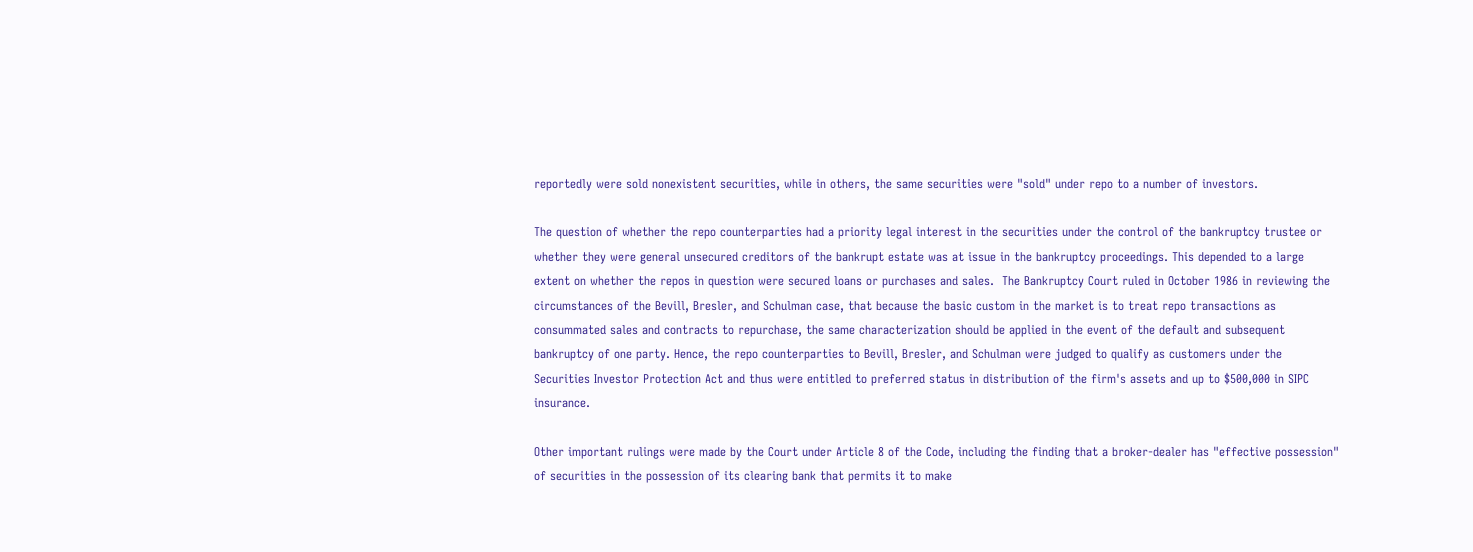reportedly were sold nonexistent securities, while in others, the same securities were "sold" under repo to a number of investors.

The question of whether the repo counterparties had a priority legal interest in the securities under the control of the bankruptcy trustee or whether they were general unsecured creditors of the bankrupt estate was at issue in the bankruptcy proceedings. This depended to a large extent on whether the repos in question were secured loans or purchases and sales.  The Bankruptcy Court ruled in October 1986 in reviewing the circumstances of the Bevill, Bresler, and Schulman case, that because the basic custom in the market is to treat repo transactions as consummated sales and contracts to repurchase, the same characterization should be applied in the event of the default and subsequent bankruptcy of one party. Hence, the repo counterparties to Bevill, Bresler, and Schulman were judged to qualify as customers under the Securities Investor Protection Act and thus were entitled to preferred status in distribution of the firm's assets and up to $500,000 in SIPC insurance.

Other important rulings were made by the Court under Article 8 of the Code, including the finding that a broker-dealer has "effective possession" of securities in the possession of its clearing bank that permits it to make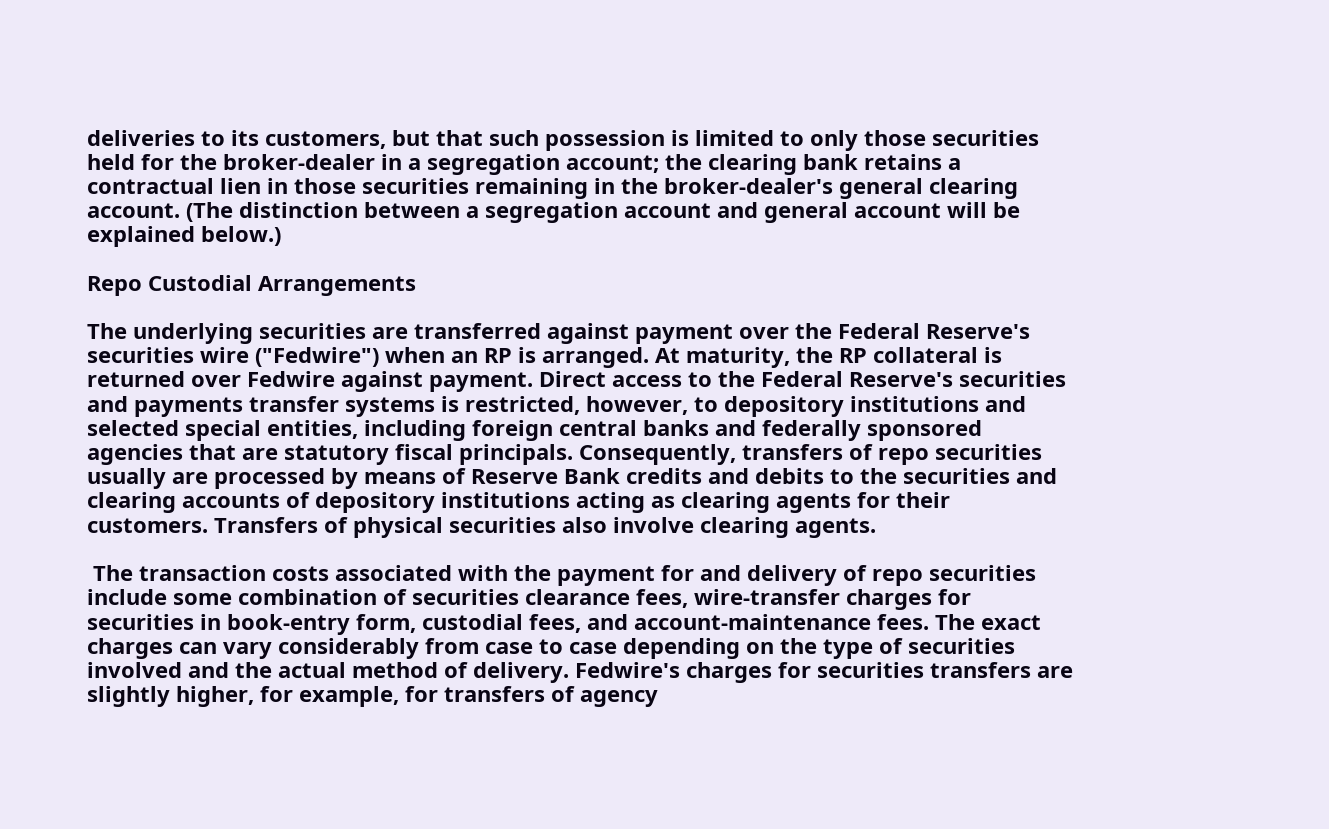deliveries to its customers, but that such possession is limited to only those securities held for the broker-dealer in a segregation account; the clearing bank retains a contractual lien in those securities remaining in the broker-dealer's general clearing account. (The distinction between a segregation account and general account will be explained below.)

Repo Custodial Arrangements

The underlying securities are transferred against payment over the Federal Reserve's securities wire ("Fedwire") when an RP is arranged. At maturity, the RP collateral is returned over Fedwire against payment. Direct access to the Federal Reserve's securities and payments transfer systems is restricted, however, to depository institutions and selected special entities, including foreign central banks and federally sponsored agencies that are statutory fiscal principals. Consequently, transfers of repo securities usually are processed by means of Reserve Bank credits and debits to the securities and clearing accounts of depository institutions acting as clearing agents for their customers. Transfers of physical securities also involve clearing agents.

 The transaction costs associated with the payment for and delivery of repo securities include some combination of securities clearance fees, wire-transfer charges for securities in book-entry form, custodial fees, and account-maintenance fees. The exact charges can vary considerably from case to case depending on the type of securities involved and the actual method of delivery. Fedwire's charges for securities transfers are slightly higher, for example, for transfers of agency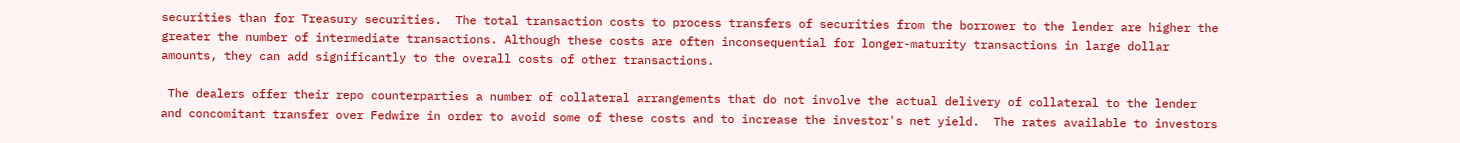securities than for Treasury securities.  The total transaction costs to process transfers of securities from the borrower to the lender are higher the greater the number of intermediate transactions. Although these costs are often inconsequential for longer-maturity transactions in large dollar amounts, they can add significantly to the overall costs of other transactions.

 The dealers offer their repo counterparties a number of collateral arrangements that do not involve the actual delivery of collateral to the lender and concomitant transfer over Fedwire in order to avoid some of these costs and to increase the investor's net yield.  The rates available to investors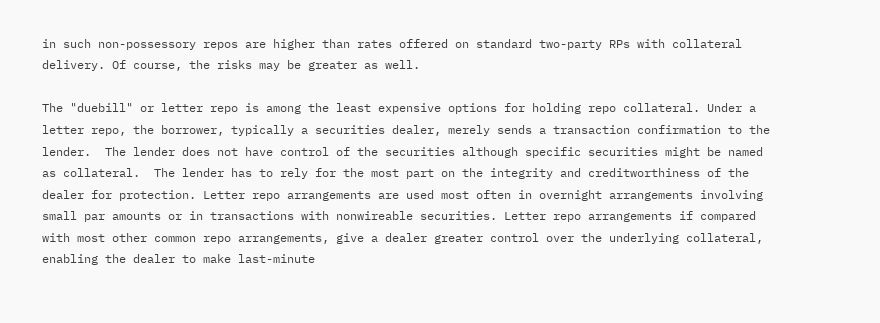in such non-possessory repos are higher than rates offered on standard two-party RPs with collateral delivery. Of course, the risks may be greater as well.

The "duebill" or letter repo is among the least expensive options for holding repo collateral. Under a letter repo, the borrower, typically a securities dealer, merely sends a transaction confirmation to the lender.  The lender does not have control of the securities although specific securities might be named as collateral.  The lender has to rely for the most part on the integrity and creditworthiness of the dealer for protection. Letter repo arrangements are used most often in overnight arrangements involving small par amounts or in transactions with nonwireable securities. Letter repo arrangements if compared with most other common repo arrangements, give a dealer greater control over the underlying collateral, enabling the dealer to make last-minute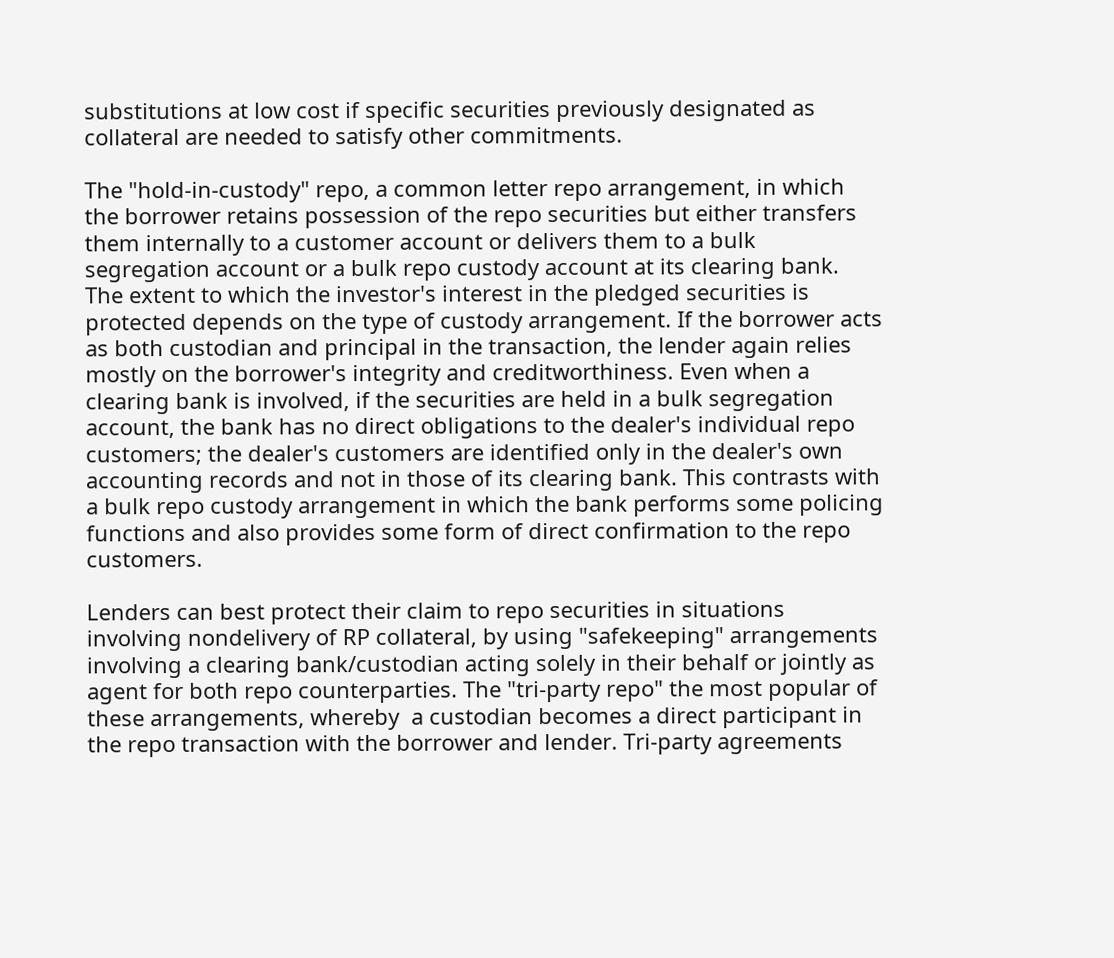substitutions at low cost if specific securities previously designated as collateral are needed to satisfy other commitments.

The "hold-in-custody" repo, a common letter repo arrangement, in which the borrower retains possession of the repo securities but either transfers them internally to a customer account or delivers them to a bulk segregation account or a bulk repo custody account at its clearing bank. The extent to which the investor's interest in the pledged securities is protected depends on the type of custody arrangement. If the borrower acts as both custodian and principal in the transaction, the lender again relies mostly on the borrower's integrity and creditworthiness. Even when a clearing bank is involved, if the securities are held in a bulk segregation account, the bank has no direct obligations to the dealer's individual repo customers; the dealer's customers are identified only in the dealer's own accounting records and not in those of its clearing bank. This contrasts with a bulk repo custody arrangement in which the bank performs some policing functions and also provides some form of direct confirmation to the repo customers.

Lenders can best protect their claim to repo securities in situations involving nondelivery of RP collateral, by using "safekeeping" arrangements involving a clearing bank/custodian acting solely in their behalf or jointly as agent for both repo counterparties. The "tri-party repo" the most popular of these arrangements, whereby  a custodian becomes a direct participant in the repo transaction with the borrower and lender. Tri-party agreements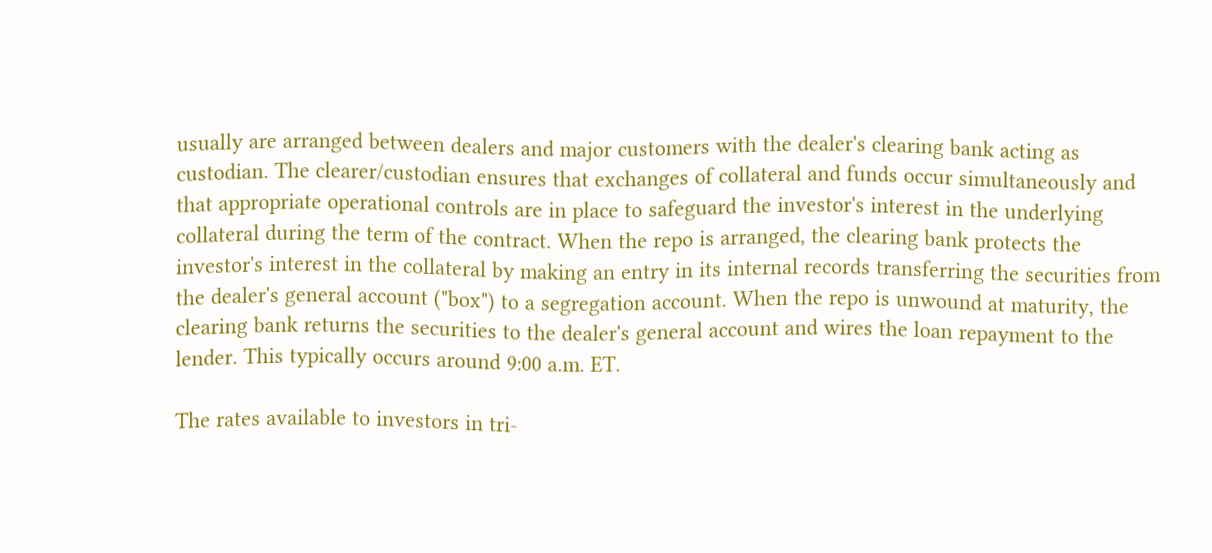usually are arranged between dealers and major customers with the dealer's clearing bank acting as custodian. The clearer/custodian ensures that exchanges of collateral and funds occur simultaneously and that appropriate operational controls are in place to safeguard the investor's interest in the underlying collateral during the term of the contract. When the repo is arranged, the clearing bank protects the investor's interest in the collateral by making an entry in its internal records transferring the securities from the dealer's general account ("box") to a segregation account. When the repo is unwound at maturity, the clearing bank returns the securities to the dealer's general account and wires the loan repayment to the lender. This typically occurs around 9:00 a.m. ET.

The rates available to investors in tri-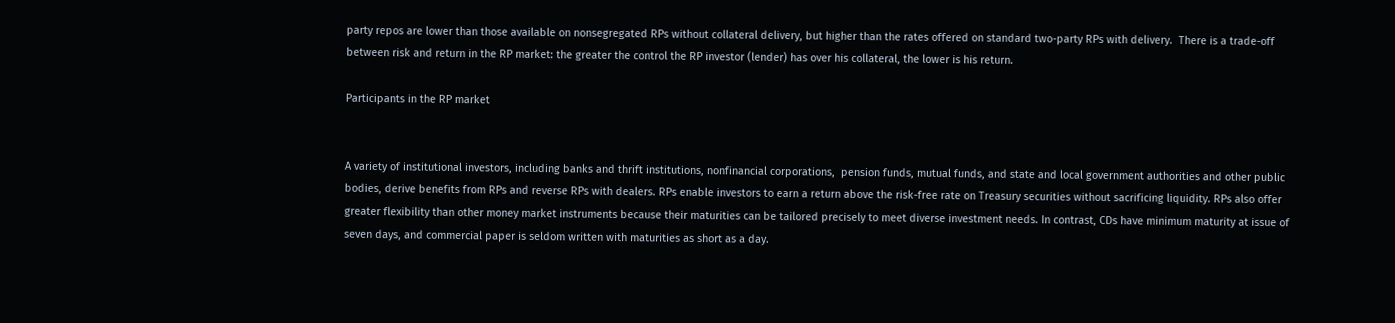party repos are lower than those available on nonsegregated RPs without collateral delivery, but higher than the rates offered on standard two-party RPs with delivery.  There is a trade-off between risk and return in the RP market: the greater the control the RP investor (lender) has over his collateral, the lower is his return.

Participants in the RP market


A variety of institutional investors, including banks and thrift institutions, nonfinancial corporations,  pension funds, mutual funds, and state and local government authorities and other public bodies, derive benefits from RPs and reverse RPs with dealers. RPs enable investors to earn a return above the risk-free rate on Treasury securities without sacrificing liquidity. RPs also offer greater flexibility than other money market instruments because their maturities can be tailored precisely to meet diverse investment needs. In contrast, CDs have minimum maturity at issue of seven days, and commercial paper is seldom written with maturities as short as a day.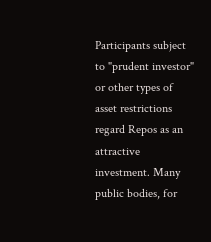Participants subject to "prudent investor" or other types of asset restrictions regard Repos as an attractive investment. Many public bodies, for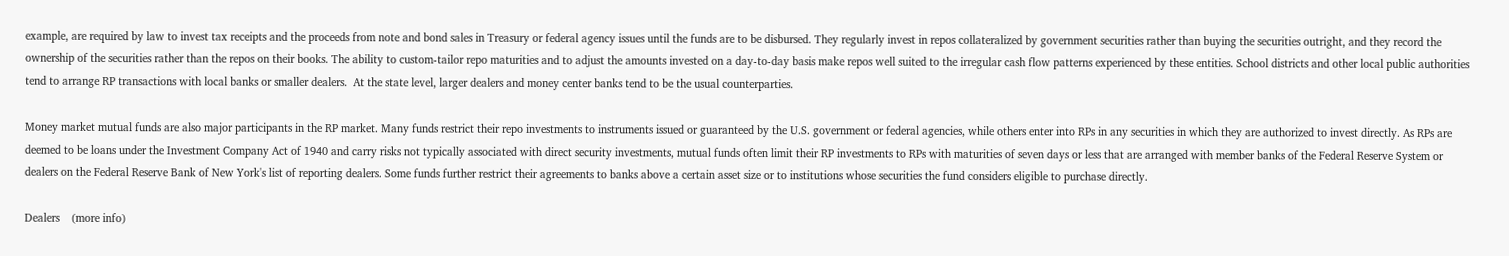example, are required by law to invest tax receipts and the proceeds from note and bond sales in Treasury or federal agency issues until the funds are to be disbursed. They regularly invest in repos collateralized by government securities rather than buying the securities outright, and they record the ownership of the securities rather than the repos on their books. The ability to custom-tailor repo maturities and to adjust the amounts invested on a day-to-day basis make repos well suited to the irregular cash flow patterns experienced by these entities. School districts and other local public authorities tend to arrange RP transactions with local banks or smaller dealers.  At the state level, larger dealers and money center banks tend to be the usual counterparties.

Money market mutual funds are also major participants in the RP market. Many funds restrict their repo investments to instruments issued or guaranteed by the U.S. government or federal agencies, while others enter into RPs in any securities in which they are authorized to invest directly. As RPs are deemed to be loans under the Investment Company Act of 1940 and carry risks not typically associated with direct security investments, mutual funds often limit their RP investments to RPs with maturities of seven days or less that are arranged with member banks of the Federal Reserve System or dealers on the Federal Reserve Bank of New York's list of reporting dealers. Some funds further restrict their agreements to banks above a certain asset size or to institutions whose securities the fund considers eligible to purchase directly.

Dealers    (more info)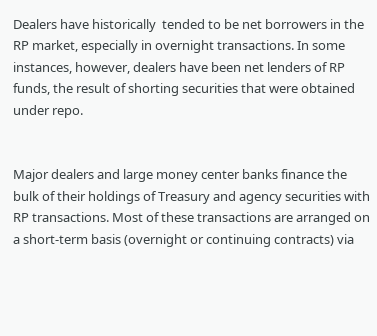Dealers have historically  tended to be net borrowers in the RP market, especially in overnight transactions. In some instances, however, dealers have been net lenders of RP funds, the result of shorting securities that were obtained under repo.


Major dealers and large money center banks finance the bulk of their holdings of Treasury and agency securities with RP transactions. Most of these transactions are arranged on a short-term basis (overnight or continuing contracts) via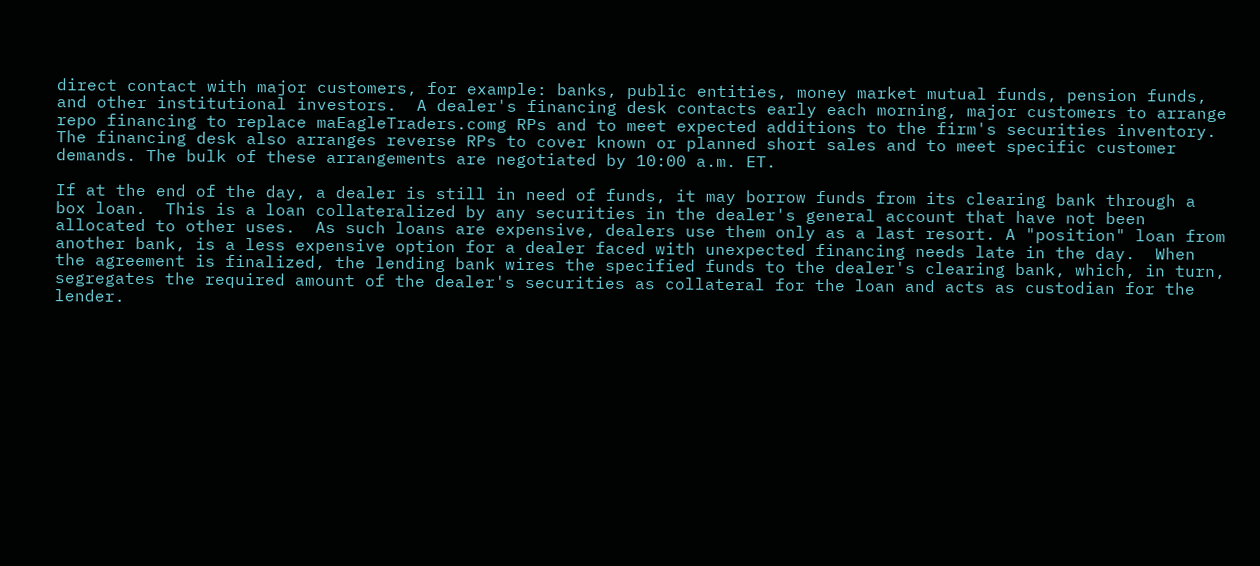direct contact with major customers, for example: banks, public entities, money market mutual funds, pension funds, and other institutional investors.  A dealer's financing desk contacts early each morning, major customers to arrange repo financing to replace maEagleTraders.comg RPs and to meet expected additions to the firm's securities inventory.  The financing desk also arranges reverse RPs to cover known or planned short sales and to meet specific customer demands. The bulk of these arrangements are negotiated by 10:00 a.m. ET.

If at the end of the day, a dealer is still in need of funds, it may borrow funds from its clearing bank through a box loan.  This is a loan collateralized by any securities in the dealer's general account that have not been allocated to other uses.  As such loans are expensive, dealers use them only as a last resort. A "position" loan from another bank, is a less expensive option for a dealer faced with unexpected financing needs late in the day.  When the agreement is finalized, the lending bank wires the specified funds to the dealer's clearing bank, which, in turn, segregates the required amount of the dealer's securities as collateral for the loan and acts as custodian for the lender.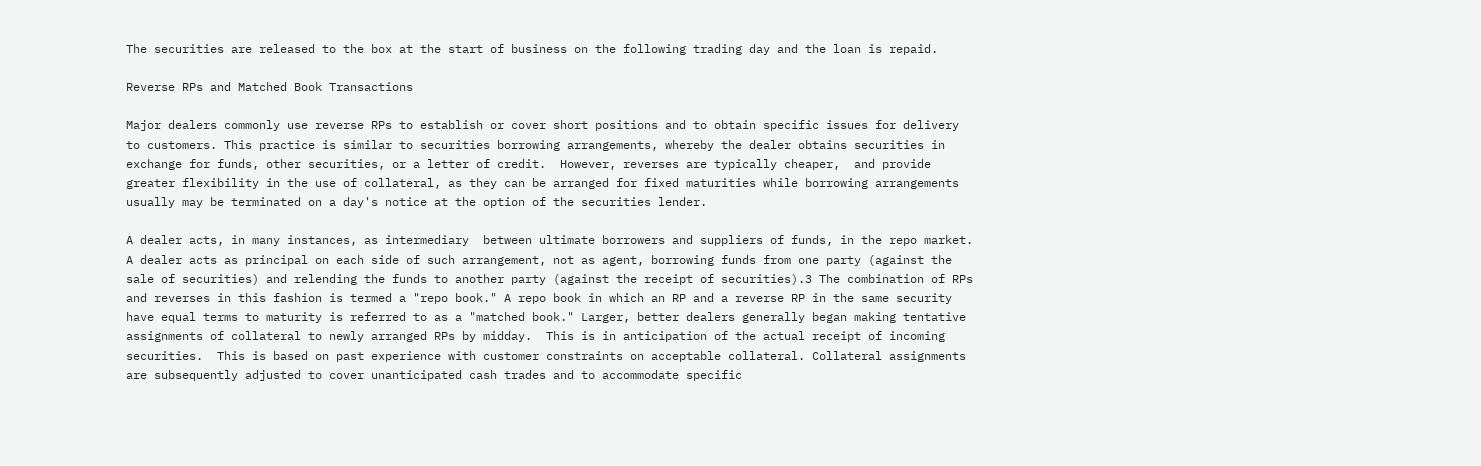The securities are released to the box at the start of business on the following trading day and the loan is repaid.

Reverse RPs and Matched Book Transactions

Major dealers commonly use reverse RPs to establish or cover short positions and to obtain specific issues for delivery to customers. This practice is similar to securities borrowing arrangements, whereby the dealer obtains securities in exchange for funds, other securities, or a letter of credit.  However, reverses are typically cheaper,  and provide greater flexibility in the use of collateral, as they can be arranged for fixed maturities while borrowing arrangements usually may be terminated on a day's notice at the option of the securities lender.

A dealer acts, in many instances, as intermediary  between ultimate borrowers and suppliers of funds, in the repo market.  A dealer acts as principal on each side of such arrangement, not as agent, borrowing funds from one party (against the sale of securities) and relending the funds to another party (against the receipt of securities).3 The combination of RPs and reverses in this fashion is termed a "repo book." A repo book in which an RP and a reverse RP in the same security have equal terms to maturity is referred to as a "matched book." Larger, better dealers generally began making tentative assignments of collateral to newly arranged RPs by midday.  This is in anticipation of the actual receipt of incoming securities.  This is based on past experience with customer constraints on acceptable collateral. Collateral assignments are subsequently adjusted to cover unanticipated cash trades and to accommodate specific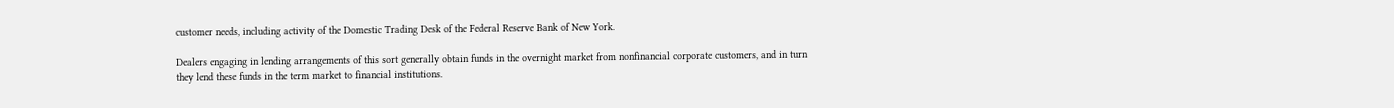customer needs, including activity of the Domestic Trading Desk of the Federal Reserve Bank of New York.

Dealers engaging in lending arrangements of this sort generally obtain funds in the overnight market from nonfinancial corporate customers, and in turn they lend these funds in the term market to financial institutions.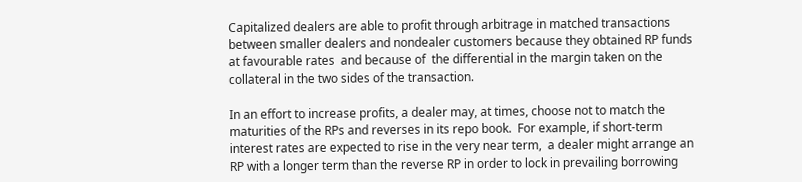Capitalized dealers are able to profit through arbitrage in matched transactions between smaller dealers and nondealer customers because they obtained RP funds at favourable rates  and because of  the differential in the margin taken on the collateral in the two sides of the transaction.

In an effort to increase profits, a dealer may, at times, choose not to match the maturities of the RPs and reverses in its repo book.  For example, if short-term interest rates are expected to rise in the very near term,  a dealer might arrange an RP with a longer term than the reverse RP in order to lock in prevailing borrowing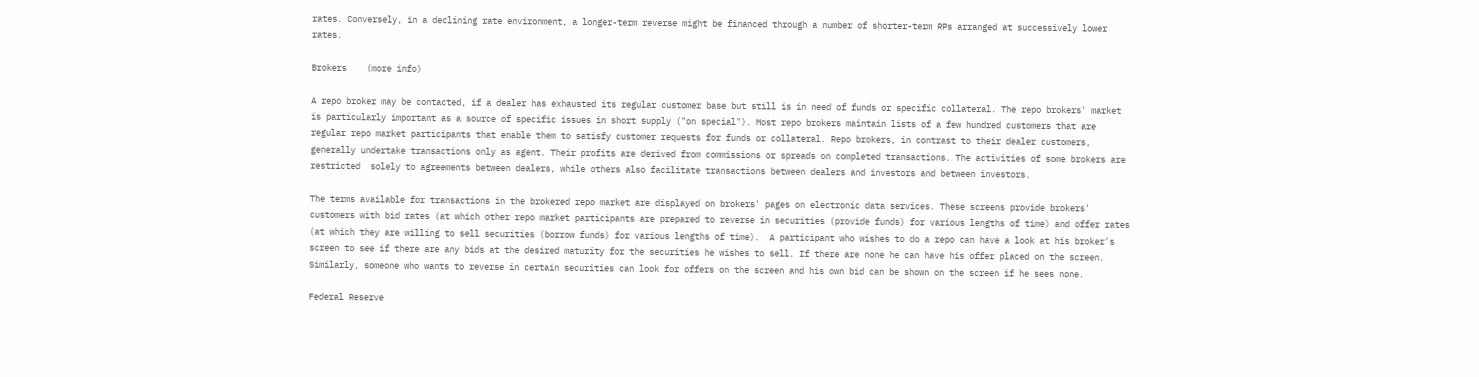rates. Conversely, in a declining rate environment, a longer-term reverse might be financed through a number of shorter-term RPs arranged at successively lower rates.

Brokers    (more info)

A repo broker may be contacted, if a dealer has exhausted its regular customer base but still is in need of funds or specific collateral. The repo brokers' market is particularly important as a source of specific issues in short supply ("on special"). Most repo brokers maintain lists of a few hundred customers that are regular repo market participants that enable them to satisfy customer requests for funds or collateral. Repo brokers, in contrast to their dealer customers, generally undertake transactions only as agent. Their profits are derived from commissions or spreads on completed transactions. The activities of some brokers are restricted  solely to agreements between dealers, while others also facilitate transactions between dealers and investors and between investors.

The terms available for transactions in the brokered repo market are displayed on brokers' pages on electronic data services. These screens provide brokers' customers with bid rates (at which other repo market participants are prepared to reverse in securities (provide funds) for various lengths of time) and offer rates (at which they are willing to sell securities (borrow funds) for various lengths of time).  A participant who wishes to do a repo can have a look at his broker's screen to see if there are any bids at the desired maturity for the securities he wishes to sell. If there are none he can have his offer placed on the screen. Similarly, someone who wants to reverse in certain securities can look for offers on the screen and his own bid can be shown on the screen if he sees none.

Federal Reserve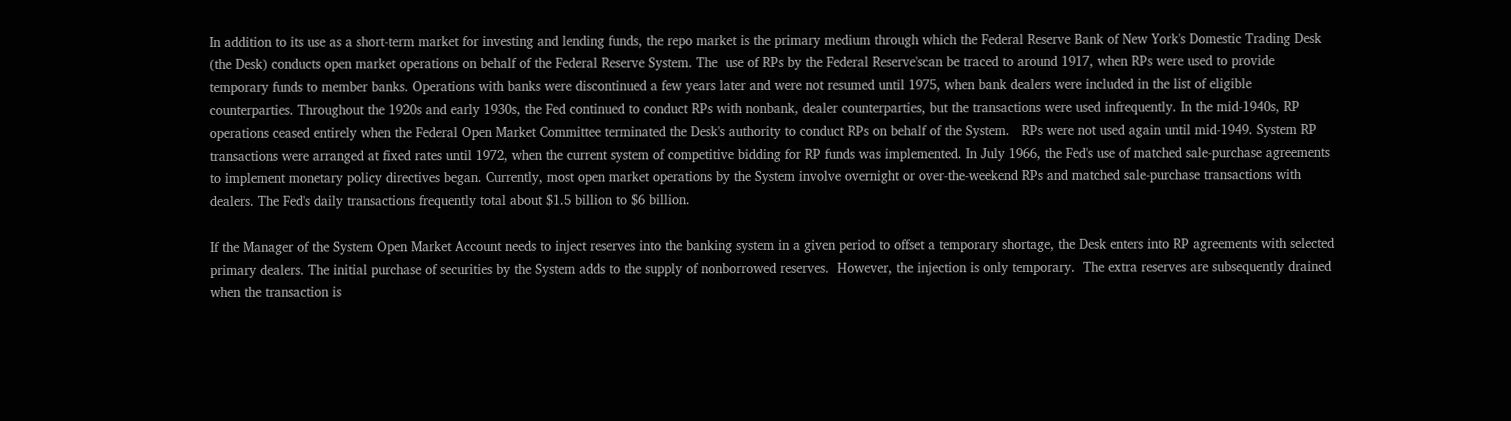In addition to its use as a short-term market for investing and lending funds, the repo market is the primary medium through which the Federal Reserve Bank of New York's Domestic Trading Desk (the Desk) conducts open market operations on behalf of the Federal Reserve System. The  use of RPs by the Federal Reserve'scan be traced to around 1917, when RPs were used to provide temporary funds to member banks. Operations with banks were discontinued a few years later and were not resumed until 1975, when bank dealers were included in the list of eligible counterparties. Throughout the 1920s and early 1930s, the Fed continued to conduct RPs with nonbank, dealer counterparties, but the transactions were used infrequently. In the mid-1940s, RP operations ceased entirely when the Federal Open Market Committee terminated the Desk's authority to conduct RPs on behalf of the System.   RPs were not used again until mid-1949. System RP transactions were arranged at fixed rates until 1972, when the current system of competitive bidding for RP funds was implemented. In July 1966, the Fed's use of matched sale-purchase agreements to implement monetary policy directives began. Currently, most open market operations by the System involve overnight or over-the-weekend RPs and matched sale-purchase transactions with dealers. The Fed's daily transactions frequently total about $1.5 billion to $6 billion.

If the Manager of the System Open Market Account needs to inject reserves into the banking system in a given period to offset a temporary shortage, the Desk enters into RP agreements with selected primary dealers. The initial purchase of securities by the System adds to the supply of nonborrowed reserves.  However, the injection is only temporary.  The extra reserves are subsequently drained when the transaction is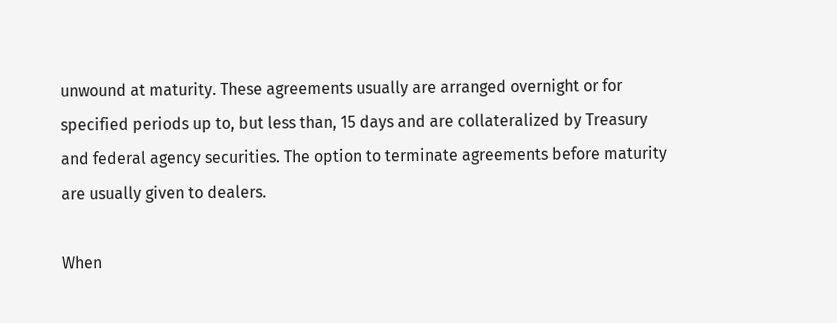unwound at maturity. These agreements usually are arranged overnight or for specified periods up to, but less than, 15 days and are collateralized by Treasury and federal agency securities. The option to terminate agreements before maturity are usually given to dealers.

When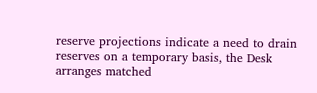reserve projections indicate a need to drain reserves on a temporary basis, the Desk arranges matched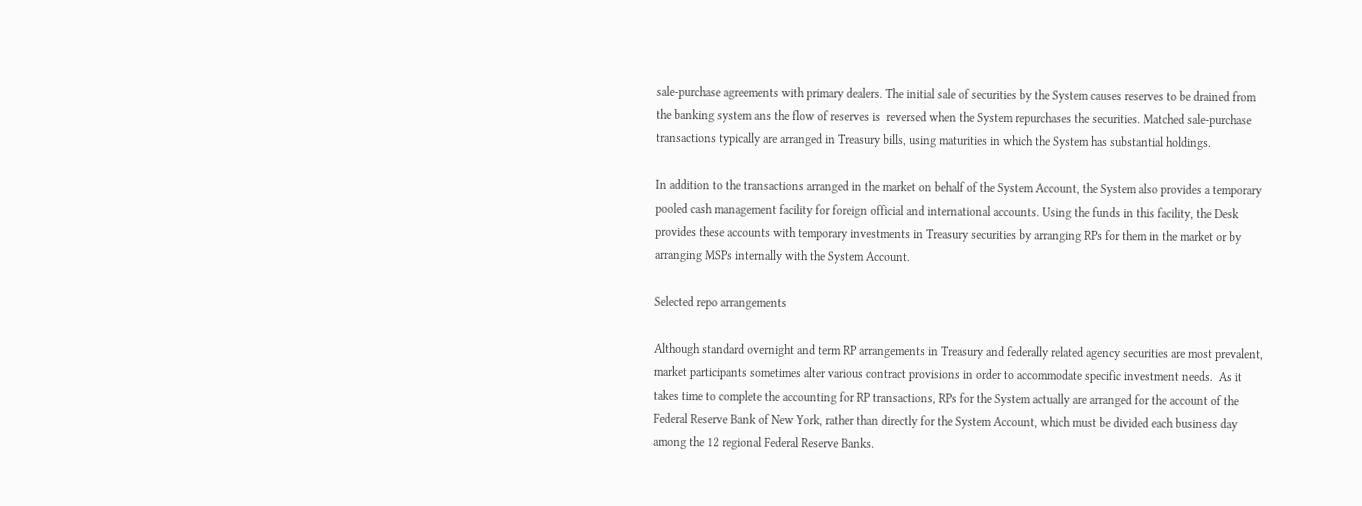sale-purchase agreements with primary dealers. The initial sale of securities by the System causes reserves to be drained from the banking system ans the flow of reserves is  reversed when the System repurchases the securities. Matched sale-purchase transactions typically are arranged in Treasury bills, using maturities in which the System has substantial holdings.

In addition to the transactions arranged in the market on behalf of the System Account, the System also provides a temporary pooled cash management facility for foreign official and international accounts. Using the funds in this facility, the Desk provides these accounts with temporary investments in Treasury securities by arranging RPs for them in the market or by arranging MSPs internally with the System Account.

Selected repo arrangements

Although standard overnight and term RP arrangements in Treasury and federally related agency securities are most prevalent, market participants sometimes alter various contract provisions in order to accommodate specific investment needs.  As it takes time to complete the accounting for RP transactions, RPs for the System actually are arranged for the account of the Federal Reserve Bank of New York, rather than directly for the System Account, which must be divided each business day among the 12 regional Federal Reserve Banks.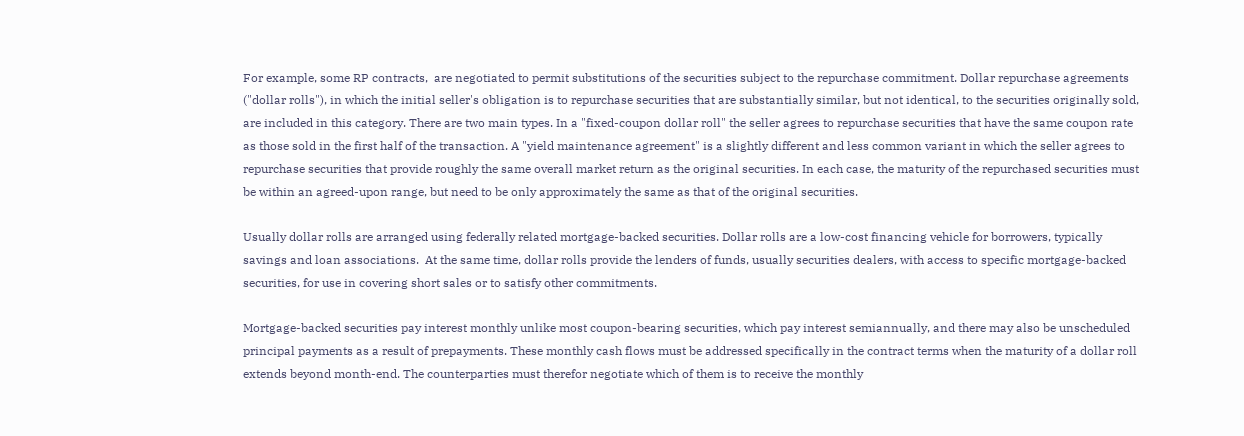For example, some RP contracts,  are negotiated to permit substitutions of the securities subject to the repurchase commitment. Dollar repurchase agreements ("dollar rolls"), in which the initial seller's obligation is to repurchase securities that are substantially similar, but not identical, to the securities originally sold, are included in this category. There are two main types. In a "fixed-coupon dollar roll" the seller agrees to repurchase securities that have the same coupon rate as those sold in the first half of the transaction. A "yield maintenance agreement" is a slightly different and less common variant in which the seller agrees to repurchase securities that provide roughly the same overall market return as the original securities. In each case, the maturity of the repurchased securities must be within an agreed-upon range, but need to be only approximately the same as that of the original securities.

Usually dollar rolls are arranged using federally related mortgage-backed securities. Dollar rolls are a low-cost financing vehicle for borrowers, typically savings and loan associations.  At the same time, dollar rolls provide the lenders of funds, usually securities dealers, with access to specific mortgage-backed securities, for use in covering short sales or to satisfy other commitments.

Mortgage-backed securities pay interest monthly unlike most coupon-bearing securities, which pay interest semiannually, and there may also be unscheduled principal payments as a result of prepayments. These monthly cash flows must be addressed specifically in the contract terms when the maturity of a dollar roll extends beyond month-end. The counterparties must therefor negotiate which of them is to receive the monthly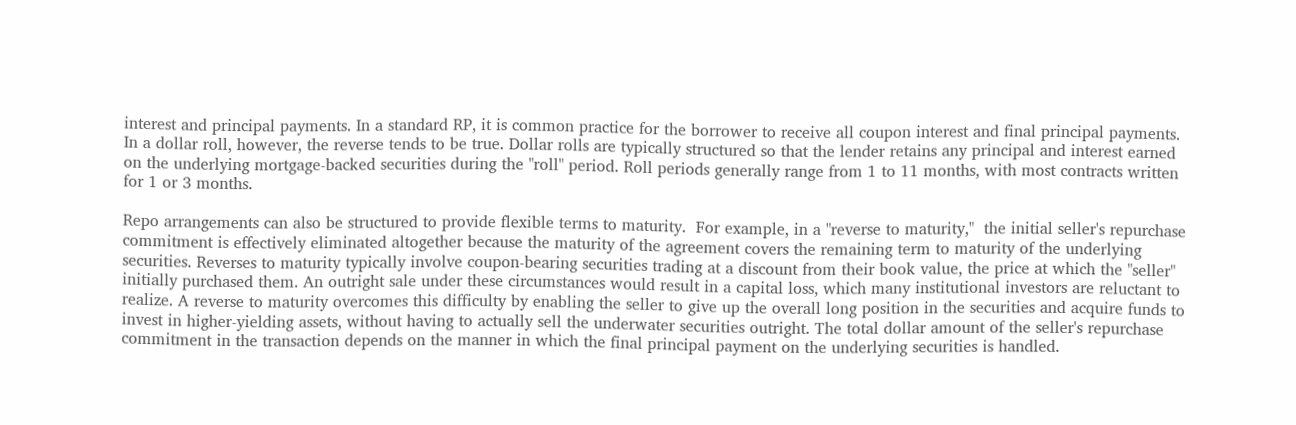interest and principal payments. In a standard RP, it is common practice for the borrower to receive all coupon interest and final principal payments. In a dollar roll, however, the reverse tends to be true. Dollar rolls are typically structured so that the lender retains any principal and interest earned on the underlying mortgage-backed securities during the "roll" period. Roll periods generally range from 1 to 11 months, with most contracts written for 1 or 3 months.

Repo arrangements can also be structured to provide flexible terms to maturity.  For example, in a "reverse to maturity,"  the initial seller's repurchase commitment is effectively eliminated altogether because the maturity of the agreement covers the remaining term to maturity of the underlying securities. Reverses to maturity typically involve coupon-bearing securities trading at a discount from their book value, the price at which the "seller" initially purchased them. An outright sale under these circumstances would result in a capital loss, which many institutional investors are reluctant to realize. A reverse to maturity overcomes this difficulty by enabling the seller to give up the overall long position in the securities and acquire funds to invest in higher-yielding assets, without having to actually sell the underwater securities outright. The total dollar amount of the seller's repurchase commitment in the transaction depends on the manner in which the final principal payment on the underlying securities is handled.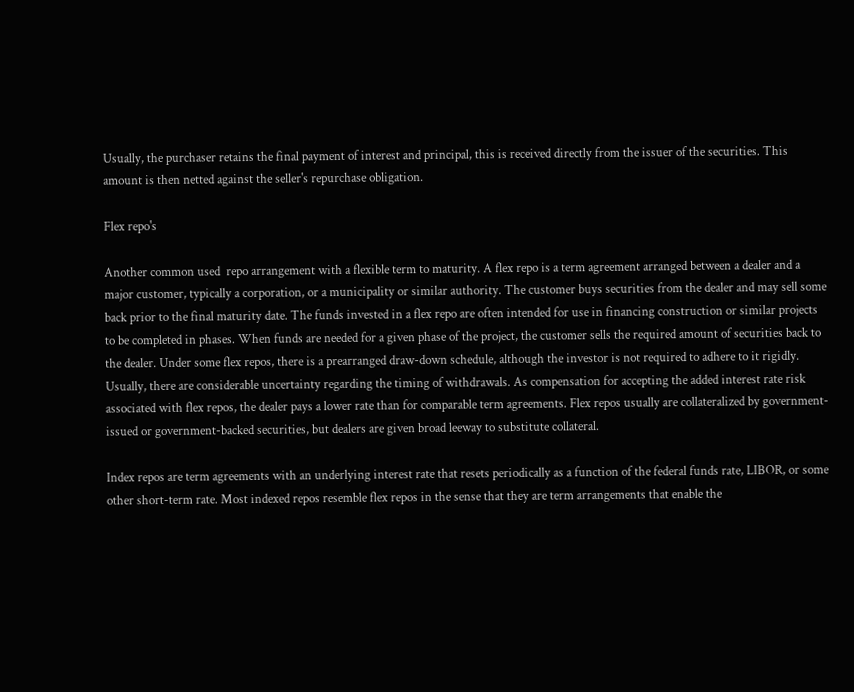Usually, the purchaser retains the final payment of interest and principal, this is received directly from the issuer of the securities. This amount is then netted against the seller's repurchase obligation.

Flex repo's

Another common used  repo arrangement with a flexible term to maturity. A flex repo is a term agreement arranged between a dealer and a major customer, typically a corporation, or a municipality or similar authority. The customer buys securities from the dealer and may sell some  back prior to the final maturity date. The funds invested in a flex repo are often intended for use in financing construction or similar projects to be completed in phases. When funds are needed for a given phase of the project, the customer sells the required amount of securities back to the dealer. Under some flex repos, there is a prearranged draw-down schedule, although the investor is not required to adhere to it rigidly. Usually, there are considerable uncertainty regarding the timing of withdrawals. As compensation for accepting the added interest rate risk associated with flex repos, the dealer pays a lower rate than for comparable term agreements. Flex repos usually are collateralized by government-issued or government-backed securities, but dealers are given broad leeway to substitute collateral.

Index repos are term agreements with an underlying interest rate that resets periodically as a function of the federal funds rate, LIBOR, or some other short-term rate. Most indexed repos resemble flex repos in the sense that they are term arrangements that enable the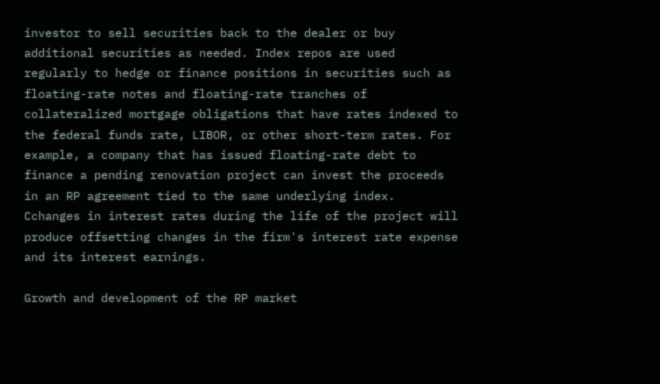investor to sell securities back to the dealer or buy additional securities as needed. Index repos are used regularly to hedge or finance positions in securities such as floating-rate notes and floating-rate tranches of collateralized mortgage obligations that have rates indexed to the federal funds rate, LIBOR, or other short-term rates. For example, a company that has issued floating-rate debt to finance a pending renovation project can invest the proceeds in an RP agreement tied to the same underlying index.  Cchanges in interest rates during the life of the project will produce offsetting changes in the firm's interest rate expense and its interest earnings.

Growth and development of the RP market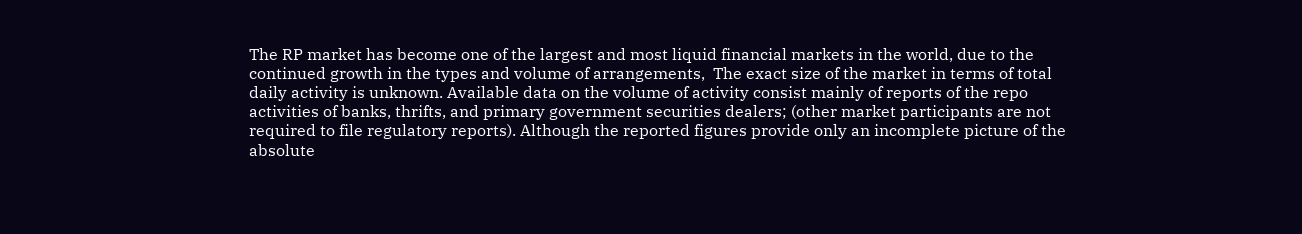The RP market has become one of the largest and most liquid financial markets in the world, due to the continued growth in the types and volume of arrangements,  The exact size of the market in terms of total daily activity is unknown. Available data on the volume of activity consist mainly of reports of the repo activities of banks, thrifts, and primary government securities dealers; (other market participants are not required to file regulatory reports). Although the reported figures provide only an incomplete picture of the absolute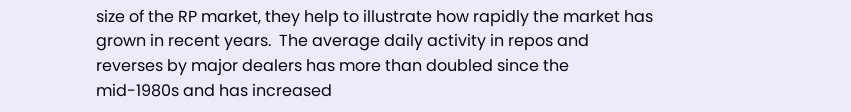size of the RP market, they help to illustrate how rapidly the market has grown in recent years.  The average daily activity in repos and reverses by major dealers has more than doubled since the mid-1980s and has increased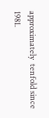approximately  tenfold since 1981.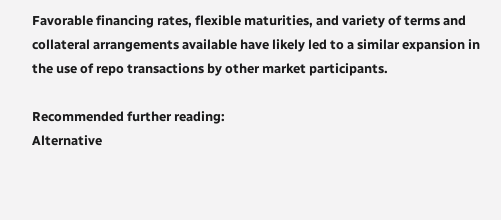Favorable financing rates, flexible maturities, and variety of terms and collateral arrangements available have likely led to a similar expansion in the use of repo transactions by other market participants.

Recommended further reading:
Alternative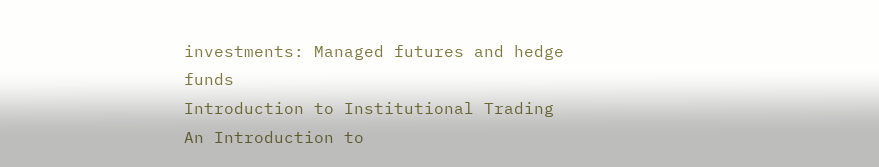investments: Managed futures and hedge funds
Introduction to Institutional Trading
An Introduction to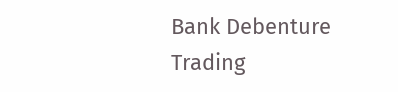Bank Debenture Trading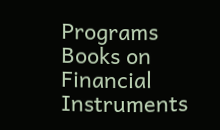Programs
Books on Financial Instruments